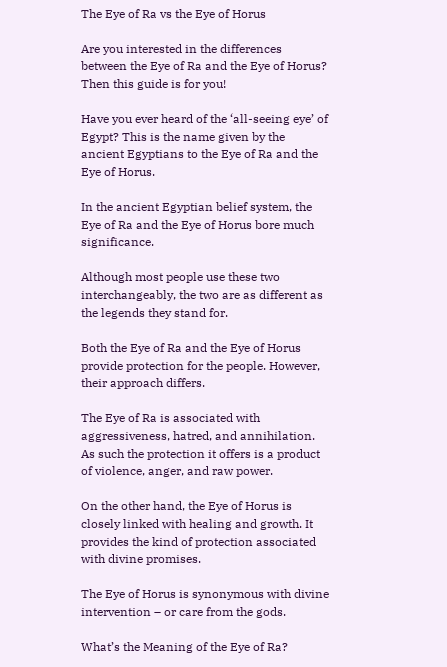The Eye of Ra vs the Eye of Horus

Are you interested in the differences between the Eye of Ra and the Eye of Horus? Then this guide is for you!

Have you ever heard of the ‘all-seeing eye’ of Egypt? This is the name given by the ancient Egyptians to the Eye of Ra and the Eye of Horus.

In the ancient Egyptian belief system, the Eye of Ra and the Eye of Horus bore much significance.

Although most people use these two interchangeably, the two are as different as the legends they stand for.

Both the Eye of Ra and the Eye of Horus provide protection for the people. However, their approach differs.

The Eye of Ra is associated with aggressiveness, hatred, and annihilation. As such the protection it offers is a product of violence, anger, and raw power.

On the other hand, the Eye of Horus is closely linked with healing and growth. It provides the kind of protection associated with divine promises.

The Eye of Horus is synonymous with divine intervention – or care from the gods.

What’s the Meaning of the Eye of Ra?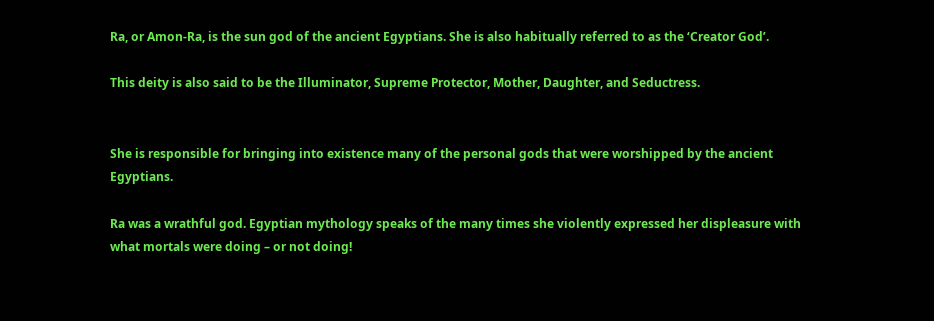Ra, or Amon-Ra, is the sun god of the ancient Egyptians. She is also habitually referred to as the ‘Creator God’.

This deity is also said to be the Illuminator, Supreme Protector, Mother, Daughter, and Seductress.


She is responsible for bringing into existence many of the personal gods that were worshipped by the ancient Egyptians.

Ra was a wrathful god. Egyptian mythology speaks of the many times she violently expressed her displeasure with what mortals were doing – or not doing!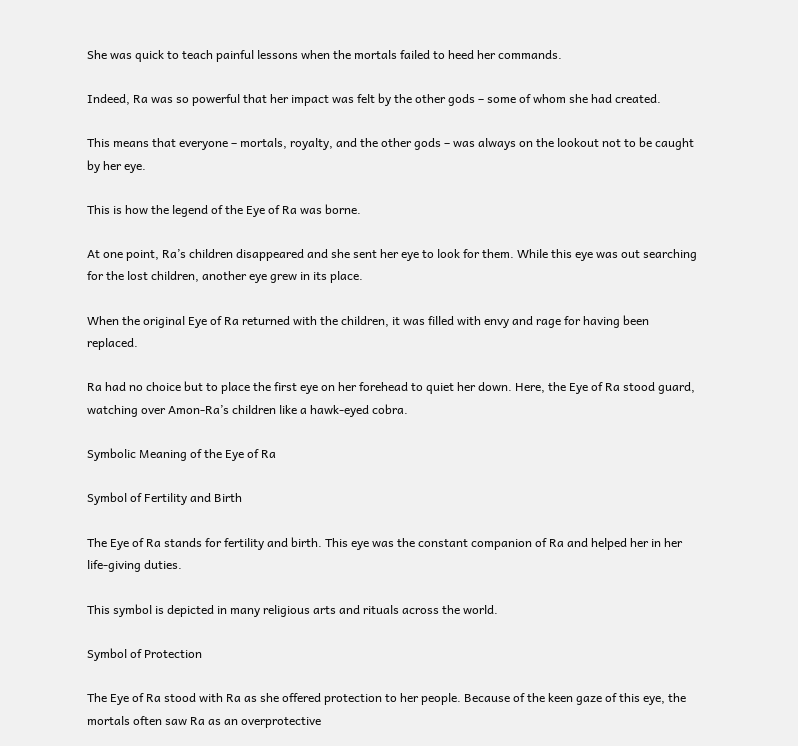She was quick to teach painful lessons when the mortals failed to heed her commands.

Indeed, Ra was so powerful that her impact was felt by the other gods – some of whom she had created.

This means that everyone – mortals, royalty, and the other gods – was always on the lookout not to be caught by her eye.

This is how the legend of the Eye of Ra was borne.

At one point, Ra’s children disappeared and she sent her eye to look for them. While this eye was out searching for the lost children, another eye grew in its place.

When the original Eye of Ra returned with the children, it was filled with envy and rage for having been replaced.

Ra had no choice but to place the first eye on her forehead to quiet her down. Here, the Eye of Ra stood guard, watching over Amon-Ra’s children like a hawk-eyed cobra.

Symbolic Meaning of the Eye of Ra

Symbol of Fertility and Birth

The Eye of Ra stands for fertility and birth. This eye was the constant companion of Ra and helped her in her life-giving duties.

This symbol is depicted in many religious arts and rituals across the world.

Symbol of Protection

The Eye of Ra stood with Ra as she offered protection to her people. Because of the keen gaze of this eye, the mortals often saw Ra as an overprotective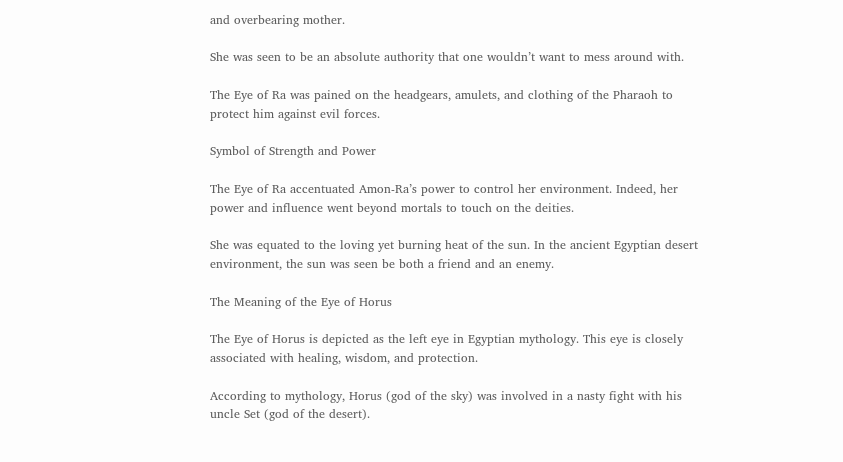and overbearing mother.

She was seen to be an absolute authority that one wouldn’t want to mess around with.

The Eye of Ra was pained on the headgears, amulets, and clothing of the Pharaoh to protect him against evil forces.

Symbol of Strength and Power

The Eye of Ra accentuated Amon-Ra’s power to control her environment. Indeed, her power and influence went beyond mortals to touch on the deities.

She was equated to the loving yet burning heat of the sun. In the ancient Egyptian desert environment, the sun was seen be both a friend and an enemy.

The Meaning of the Eye of Horus

The Eye of Horus is depicted as the left eye in Egyptian mythology. This eye is closely associated with healing, wisdom, and protection.

According to mythology, Horus (god of the sky) was involved in a nasty fight with his uncle Set (god of the desert).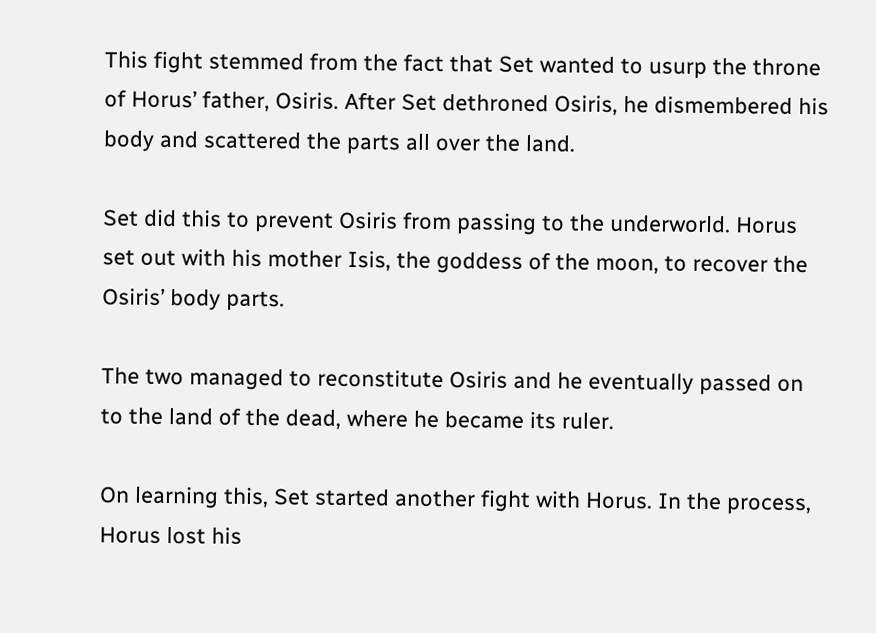This fight stemmed from the fact that Set wanted to usurp the throne of Horus’ father, Osiris. After Set dethroned Osiris, he dismembered his body and scattered the parts all over the land.

Set did this to prevent Osiris from passing to the underworld. Horus set out with his mother Isis, the goddess of the moon, to recover the Osiris’ body parts.

The two managed to reconstitute Osiris and he eventually passed on to the land of the dead, where he became its ruler.

On learning this, Set started another fight with Horus. In the process, Horus lost his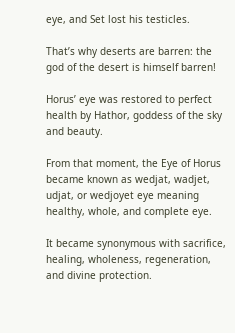eye, and Set lost his testicles.

That’s why deserts are barren: the god of the desert is himself barren!

Horus’ eye was restored to perfect health by Hathor, goddess of the sky and beauty.

From that moment, the Eye of Horus became known as wedjat, wadjet, udjat, or wedjoyet eye meaning healthy, whole, and complete eye.

It became synonymous with sacrifice, healing, wholeness, regeneration, and divine protection.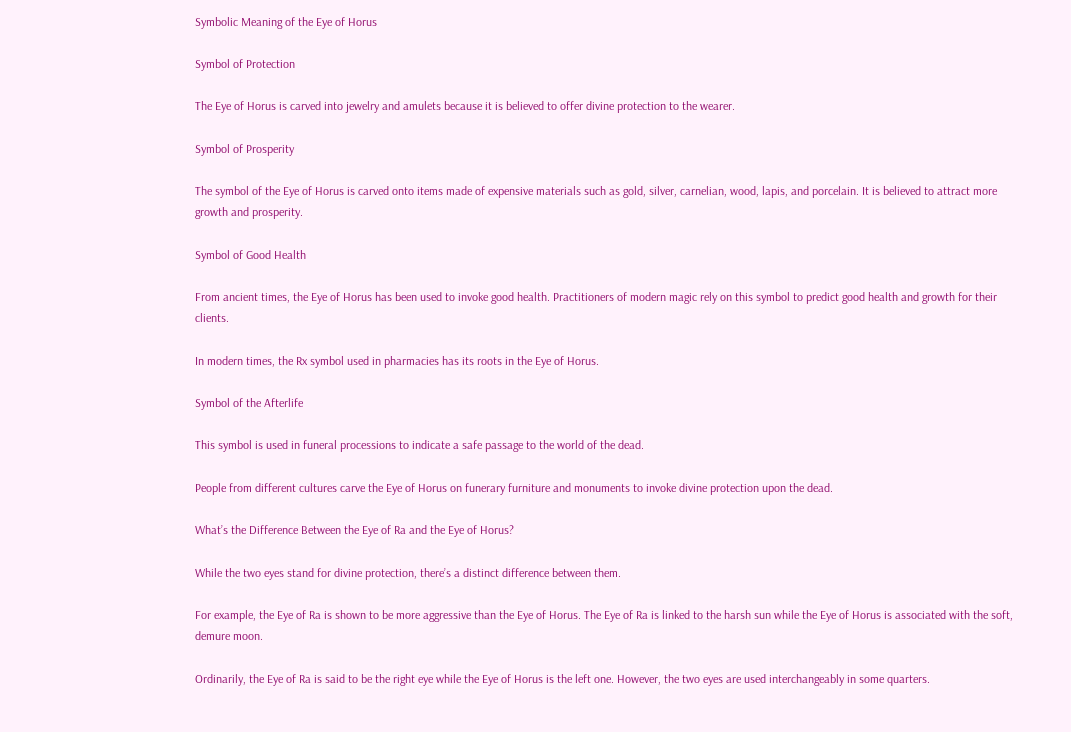Symbolic Meaning of the Eye of Horus

Symbol of Protection

The Eye of Horus is carved into jewelry and amulets because it is believed to offer divine protection to the wearer.

Symbol of Prosperity

The symbol of the Eye of Horus is carved onto items made of expensive materials such as gold, silver, carnelian, wood, lapis, and porcelain. It is believed to attract more growth and prosperity.

Symbol of Good Health

From ancient times, the Eye of Horus has been used to invoke good health. Practitioners of modern magic rely on this symbol to predict good health and growth for their clients.

In modern times, the Rx symbol used in pharmacies has its roots in the Eye of Horus.

Symbol of the Afterlife

This symbol is used in funeral processions to indicate a safe passage to the world of the dead.

People from different cultures carve the Eye of Horus on funerary furniture and monuments to invoke divine protection upon the dead.

What’s the Difference Between the Eye of Ra and the Eye of Horus?

While the two eyes stand for divine protection, there’s a distinct difference between them.

For example, the Eye of Ra is shown to be more aggressive than the Eye of Horus. The Eye of Ra is linked to the harsh sun while the Eye of Horus is associated with the soft, demure moon.

Ordinarily, the Eye of Ra is said to be the right eye while the Eye of Horus is the left one. However, the two eyes are used interchangeably in some quarters.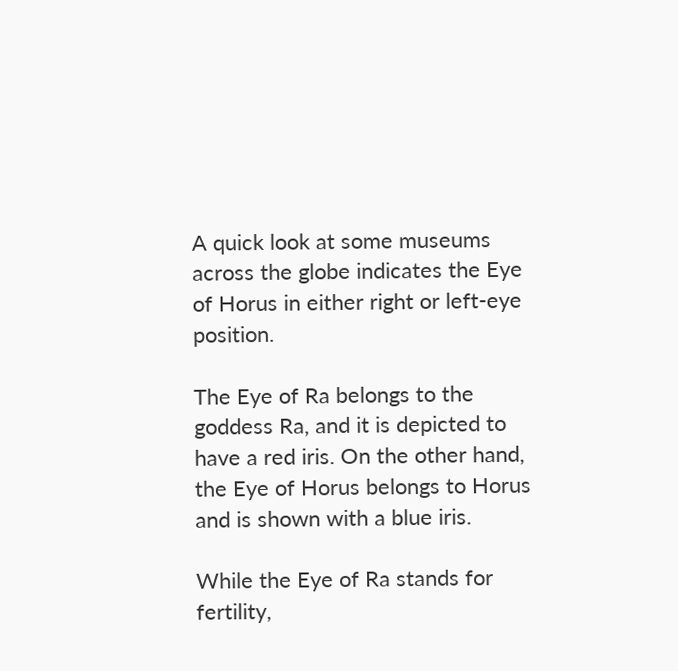A quick look at some museums across the globe indicates the Eye of Horus in either right or left-eye position.

The Eye of Ra belongs to the goddess Ra, and it is depicted to have a red iris. On the other hand, the Eye of Horus belongs to Horus and is shown with a blue iris.

While the Eye of Ra stands for fertility,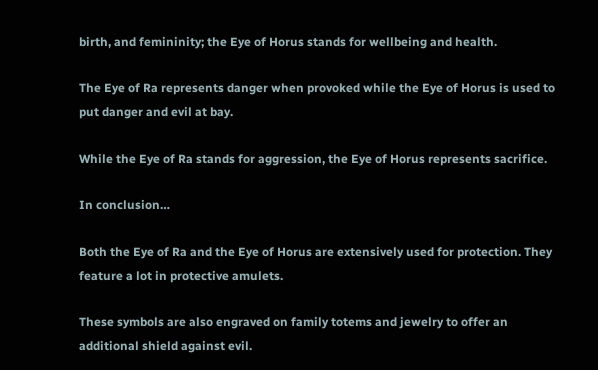birth, and femininity; the Eye of Horus stands for wellbeing and health.

The Eye of Ra represents danger when provoked while the Eye of Horus is used to put danger and evil at bay.

While the Eye of Ra stands for aggression, the Eye of Horus represents sacrifice.

In conclusion…

Both the Eye of Ra and the Eye of Horus are extensively used for protection. They feature a lot in protective amulets.

These symbols are also engraved on family totems and jewelry to offer an additional shield against evil.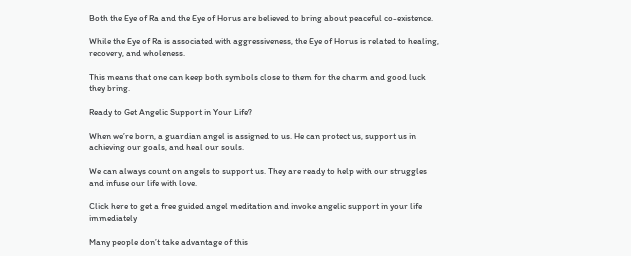Both the Eye of Ra and the Eye of Horus are believed to bring about peaceful co-existence.

While the Eye of Ra is associated with aggressiveness, the Eye of Horus is related to healing, recovery, and wholeness.

This means that one can keep both symbols close to them for the charm and good luck they bring.

Ready to Get Angelic Support in Your Life?

When we’re born, a guardian angel is assigned to us. He can protect us, support us in achieving our goals, and heal our souls.

We can always count on angels to support us. They are ready to help with our struggles and infuse our life with love.

Click here to get a free guided angel meditation and invoke angelic support in your life immediately

Many people don’t take advantage of this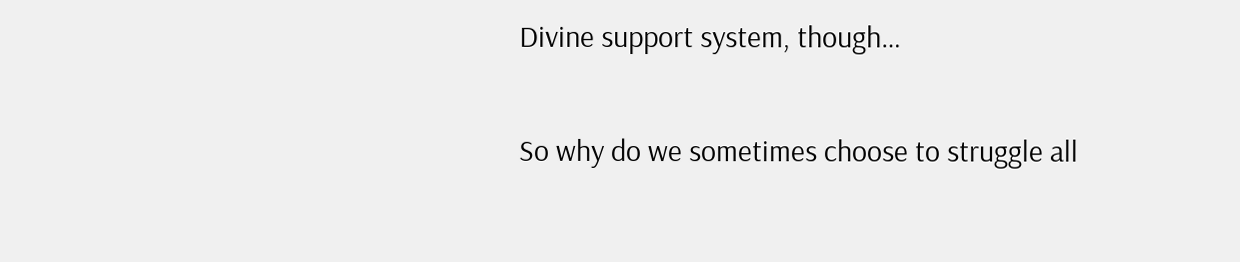Divine support system, though…

So why do we sometimes choose to struggle all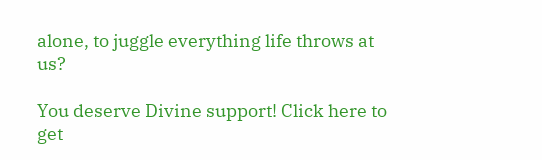alone, to juggle everything life throws at us?

You deserve Divine support! Click here to get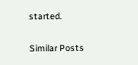started.

Similar Posts